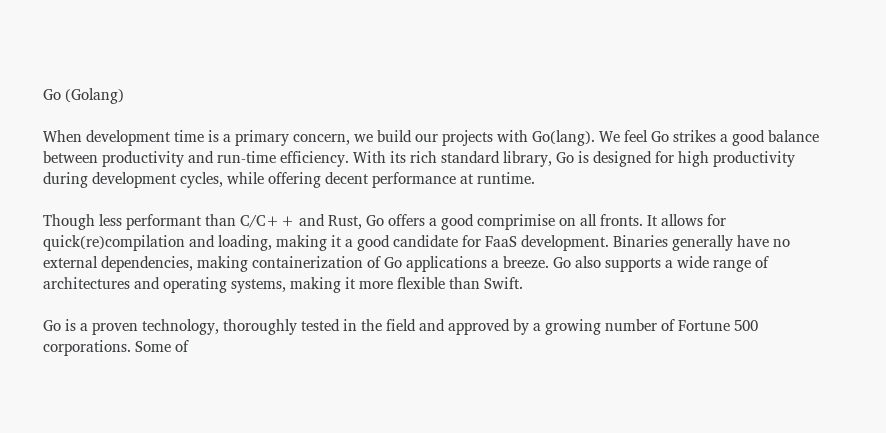Go (Golang)

When development time is a primary concern, we build our projects with Go(lang). We feel Go strikes a good balance between productivity and run-time efficiency. With its rich standard library, Go is designed for high productivity during development cycles, while offering decent performance at runtime.

Though less performant than C/C++ and Rust, Go offers a good comprimise on all fronts. It allows for quick(re)compilation and loading, making it a good candidate for FaaS development. Binaries generally have no external dependencies, making containerization of Go applications a breeze. Go also supports a wide range of architectures and operating systems, making it more flexible than Swift.

Go is a proven technology, thoroughly tested in the field and approved by a growing number of Fortune 500 corporations. Some of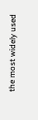the most widely used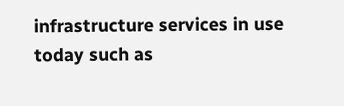infrastructure services in use today such as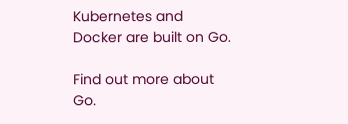Kubernetes and Docker are built on Go.

Find out more about Go.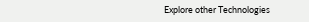Explore other Technologies